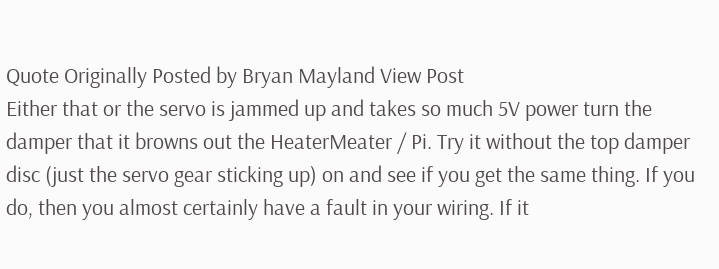Quote Originally Posted by Bryan Mayland View Post
Either that or the servo is jammed up and takes so much 5V power turn the damper that it browns out the HeaterMeater / Pi. Try it without the top damper disc (just the servo gear sticking up) on and see if you get the same thing. If you do, then you almost certainly have a fault in your wiring. If it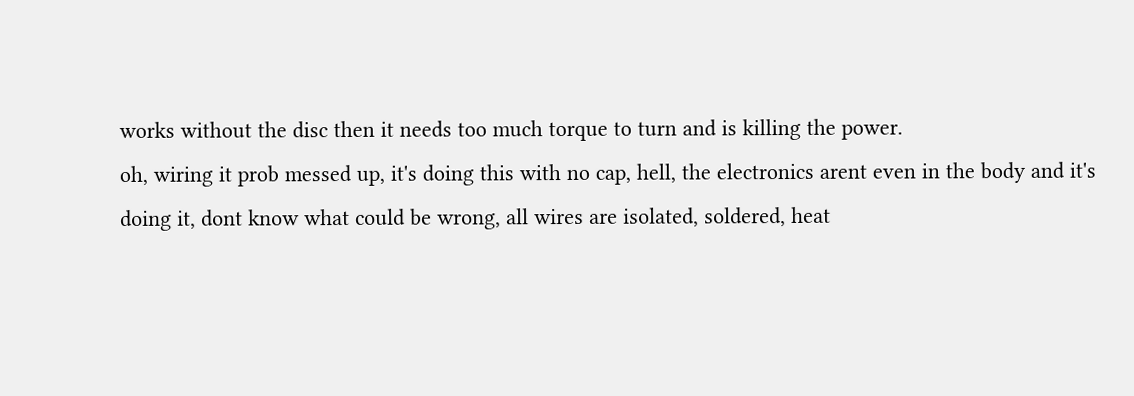works without the disc then it needs too much torque to turn and is killing the power.
oh, wiring it prob messed up, it's doing this with no cap, hell, the electronics arent even in the body and it's doing it, dont know what could be wrong, all wires are isolated, soldered, heat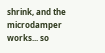shrink, and the microdamper works... so